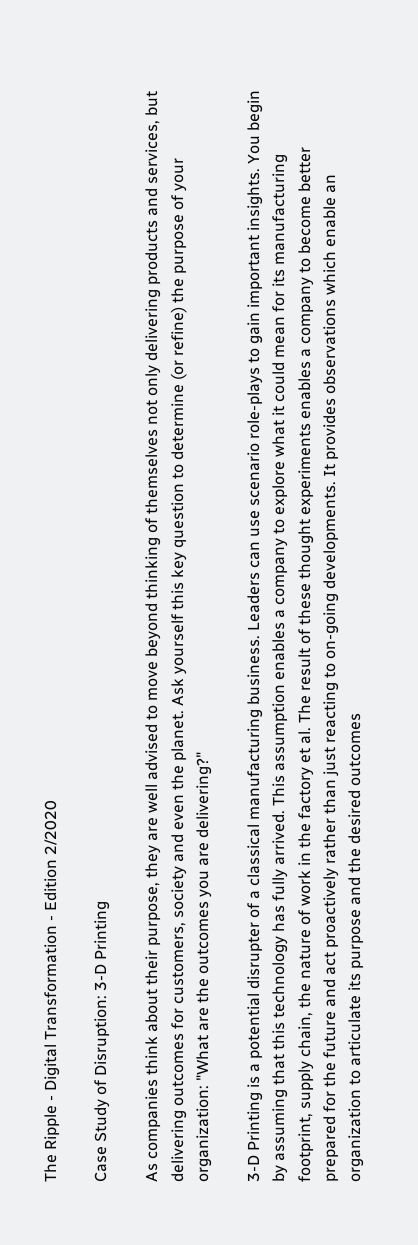The Ripple - Digital Transformation - Edition 2/2020

Case Study of Disruption: 3-D Printing

As companies think about their purpose, they are well advised to move beyond thinking of themselves not only delivering products and services, but delivering outcomes for customers, society and even the planet. Ask yourself this key question to determine (or refine) the purpose of your organization: "What are the outcomes you are delivering?"

3-D Printing is a potential disrupter of a classical manufacturing business. Leaders can use scenario role-plays to gain important insights. You begin by assuming that this technology has fully arrived. This assumption enables a company to explore what it could mean for its manufacturing footprint, supply chain, the nature of work in the factory et al. The result of these thought experiments enables a company to become better prepared for the future and act proactively rather than just reacting to on-going developments. It provides observations which enable an organization to articulate its purpose and the desired outcomes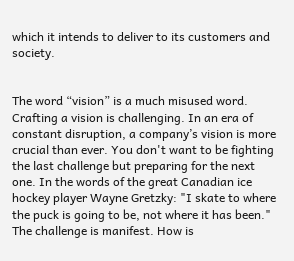which it intends to deliver to its customers and society.


The word “vision” is a much misused word. Crafting a vision is challenging. In an era of constant disruption, a company’s vision is more crucial than ever. You don't want to be fighting the last challenge but preparing for the next one. In the words of the great Canadian ice hockey player Wayne Gretzky: "I skate to where the puck is going to be, not where it has been." The challenge is manifest. How is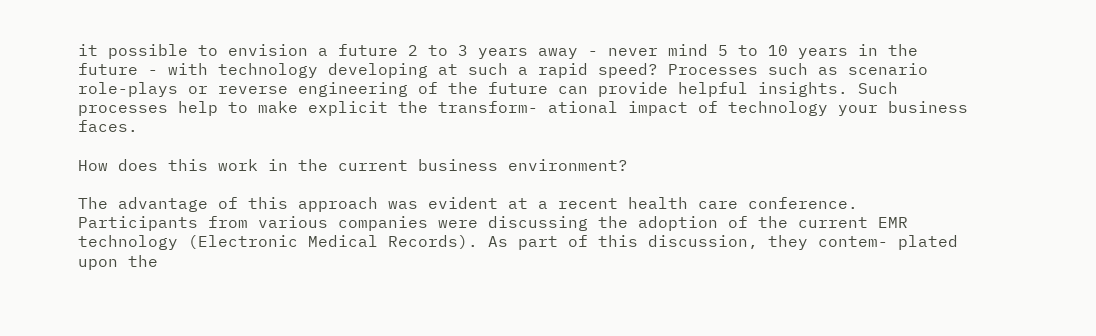it possible to envision a future 2 to 3 years away - never mind 5 to 10 years in the future - with technology developing at such a rapid speed? Processes such as scenario role-plays or reverse engineering of the future can provide helpful insights. Such processes help to make explicit the transform- ational impact of technology your business faces.

How does this work in the current business environment?

The advantage of this approach was evident at a recent health care conference. Participants from various companies were discussing the adoption of the current EMR technology (Electronic Medical Records). As part of this discussion, they contem- plated upon the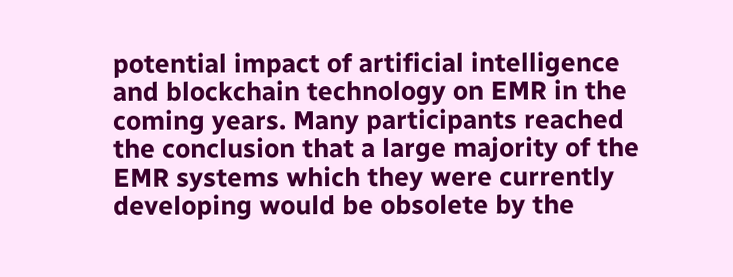potential impact of artificial intelligence and blockchain technology on EMR in the coming years. Many participants reached the conclusion that a large majority of the EMR systems which they were currently developing would be obsolete by the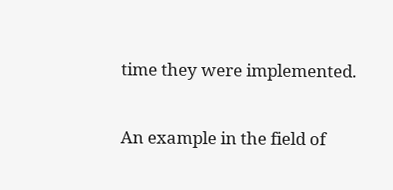time they were implemented.

An example in the field of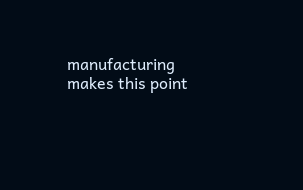manufacturing makes this point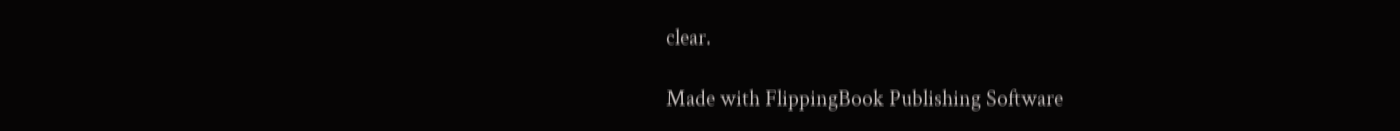clear.

Made with FlippingBook Publishing Software